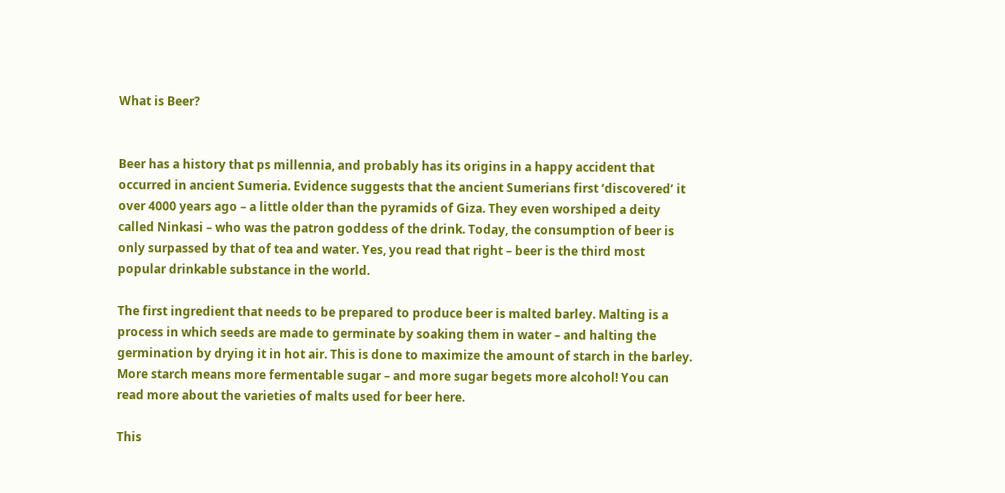What is Beer?


Beer has a history that ps millennia, and probably has its origins in a happy accident that occurred in ancient Sumeria. Evidence suggests that the ancient Sumerians first ‘discovered’ it over 4000 years ago – a little older than the pyramids of Giza. They even worshiped a deity called Ninkasi – who was the patron goddess of the drink. Today, the consumption of beer is only surpassed by that of tea and water. Yes, you read that right – beer is the third most popular drinkable substance in the world.

The first ingredient that needs to be prepared to produce beer is malted barley. Malting is a process in which seeds are made to germinate by soaking them in water – and halting the germination by drying it in hot air. This is done to maximize the amount of starch in the barley. More starch means more fermentable sugar – and more sugar begets more alcohol! You can read more about the varieties of malts used for beer here.

This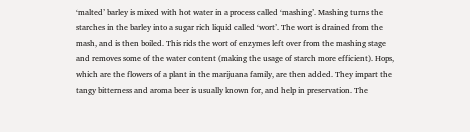‘malted’ barley is mixed with hot water in a process called ‘mashing’. Mashing turns the starches in the barley into a sugar rich liquid called ‘wort’. The wort is drained from the mash, and is then boiled. This rids the wort of enzymes left over from the mashing stage and removes some of the water content (making the usage of starch more efficient). Hops, which are the flowers of a plant in the marijuana family, are then added. They impart the tangy bitterness and aroma beer is usually known for, and help in preservation. The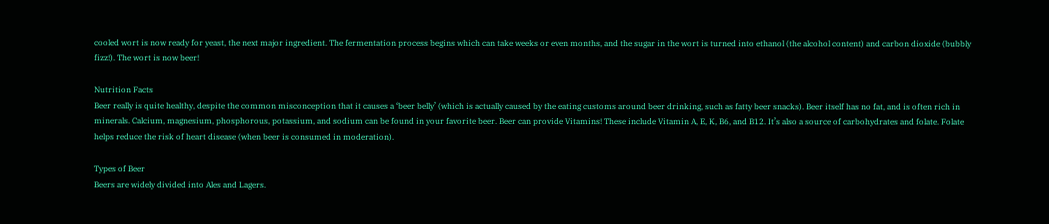cooled wort is now ready for yeast, the next major ingredient. The fermentation process begins which can take weeks or even months, and the sugar in the wort is turned into ethanol (the alcohol content) and carbon dioxide (bubbly fizz!). The wort is now beer!

Nutrition Facts
Beer really is quite healthy, despite the common misconception that it causes a ‘beer belly’ (which is actually caused by the eating customs around beer drinking, such as fatty beer snacks). Beer itself has no fat, and is often rich in minerals. Calcium, magnesium, phosphorous, potassium, and sodium can be found in your favorite beer. Beer can provide Vitamins! These include Vitamin A, E, K, B6, and B12. It’s also a source of carbohydrates and folate. Folate helps reduce the risk of heart disease (when beer is consumed in moderation).

Types of Beer
Beers are widely divided into Ales and Lagers.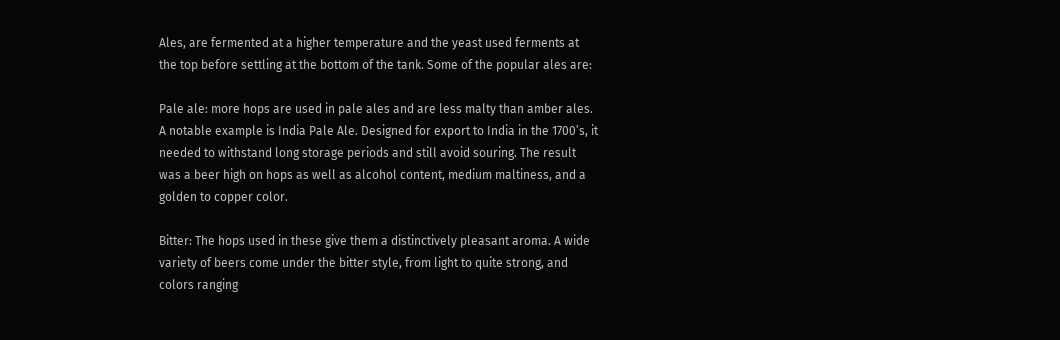Ales, are fermented at a higher temperature and the yeast used ferments at the top before settling at the bottom of the tank. Some of the popular ales are:

Pale ale: more hops are used in pale ales and are less malty than amber ales. A notable example is India Pale Ale. Designed for export to India in the 1700’s, it needed to withstand long storage periods and still avoid souring. The result was a beer high on hops as well as alcohol content, medium maltiness, and a golden to copper color.

Bitter: The hops used in these give them a distinctively pleasant aroma. A wide variety of beers come under the bitter style, from light to quite strong, and colors ranging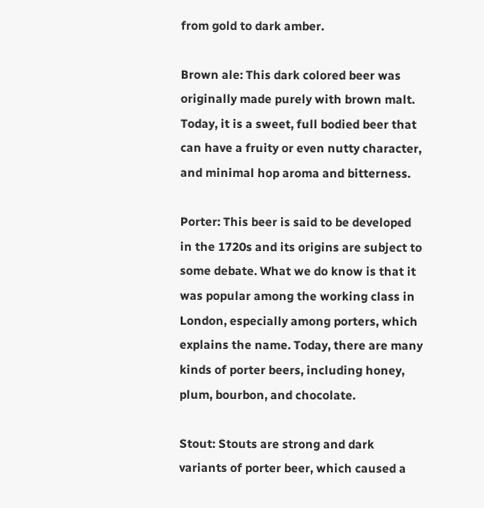from gold to dark amber.

Brown ale: This dark colored beer was originally made purely with brown malt. Today, it is a sweet, full bodied beer that can have a fruity or even nutty character, and minimal hop aroma and bitterness.

Porter: This beer is said to be developed in the 1720s and its origins are subject to some debate. What we do know is that it was popular among the working class in London, especially among porters, which explains the name. Today, there are many kinds of porter beers, including honey, plum, bourbon, and chocolate.

Stout: Stouts are strong and dark variants of porter beer, which caused a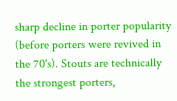sharp decline in porter popularity (before porters were revived in the 70's). Stouts are technically the strongest porters,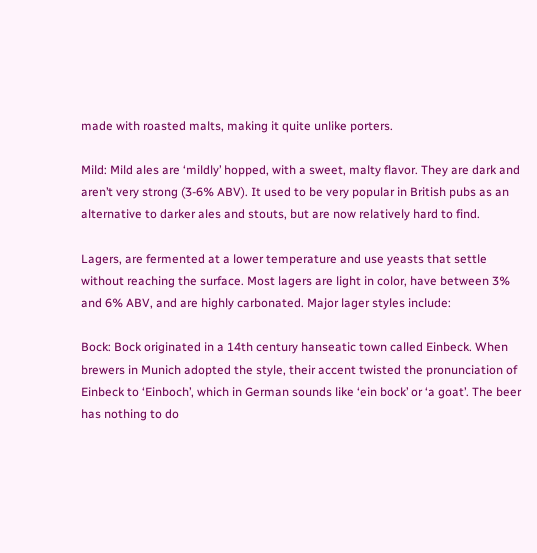made with roasted malts, making it quite unlike porters.

Mild: Mild ales are ‘mildly’ hopped, with a sweet, malty flavor. They are dark and aren’t very strong (3-6% ABV). It used to be very popular in British pubs as an alternative to darker ales and stouts, but are now relatively hard to find.

Lagers, are fermented at a lower temperature and use yeasts that settle without reaching the surface. Most lagers are light in color, have between 3% and 6% ABV, and are highly carbonated. Major lager styles include:

Bock: Bock originated in a 14th century hanseatic town called Einbeck. When brewers in Munich adopted the style, their accent twisted the pronunciation of Einbeck to ‘Einboch’, which in German sounds like ‘ein bock’ or ‘a goat’. The beer has nothing to do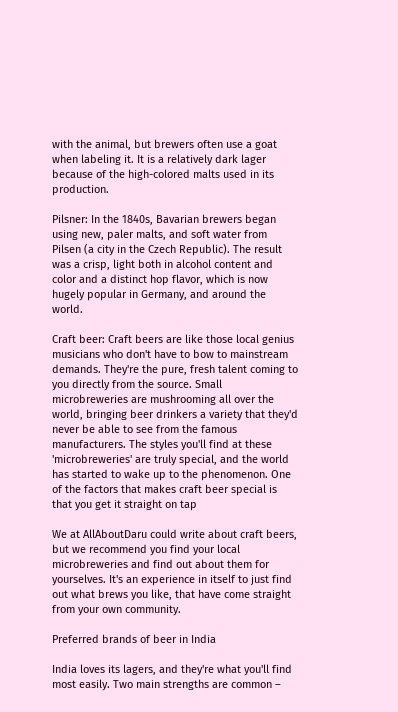with the animal, but brewers often use a goat when labeling it. It is a relatively dark lager because of the high-colored malts used in its production.

Pilsner: In the 1840s, Bavarian brewers began using new, paler malts, and soft water from Pilsen (a city in the Czech Republic). The result was a crisp, light both in alcohol content and color and a distinct hop flavor, which is now hugely popular in Germany, and around the world.

Craft beer: Craft beers are like those local genius musicians who don't have to bow to mainstream demands. They're the pure, fresh talent coming to you directly from the source. Small microbreweries are mushrooming all over the world, bringing beer drinkers a variety that they'd never be able to see from the famous manufacturers. The styles you'll find at these 'microbreweries' are truly special, and the world has started to wake up to the phenomenon. One of the factors that makes craft beer special is that you get it straight on tap

We at AllAboutDaru could write about craft beers, but we recommend you find your local microbreweries and find out about them for yourselves. It's an experience in itself to just find out what brews you like, that have come straight from your own community.

Preferred brands of beer in India

India loves its lagers, and they're what you'll find most easily. Two main strengths are common –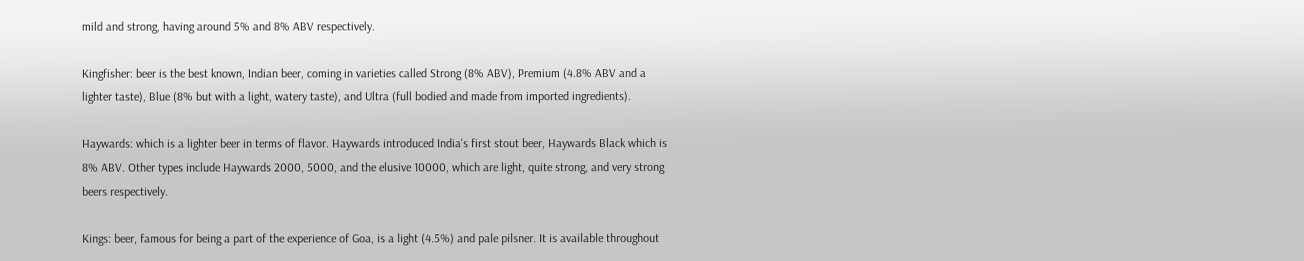mild and strong, having around 5% and 8% ABV respectively.

Kingfisher: beer is the best known, Indian beer, coming in varieties called Strong (8% ABV), Premium (4.8% ABV and a lighter taste), Blue (8% but with a light, watery taste), and Ultra (full bodied and made from imported ingredients).

Haywards: which is a lighter beer in terms of flavor. Haywards introduced India's first stout beer, Haywards Black which is 8% ABV. Other types include Haywards 2000, 5000, and the elusive 10000, which are light, quite strong, and very strong beers respectively.

Kings: beer, famous for being a part of the experience of Goa, is a light (4.5%) and pale pilsner. It is available throughout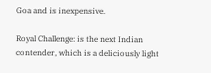Goa and is inexpensive.

Royal Challenge: is the next Indian contender, which is a deliciously light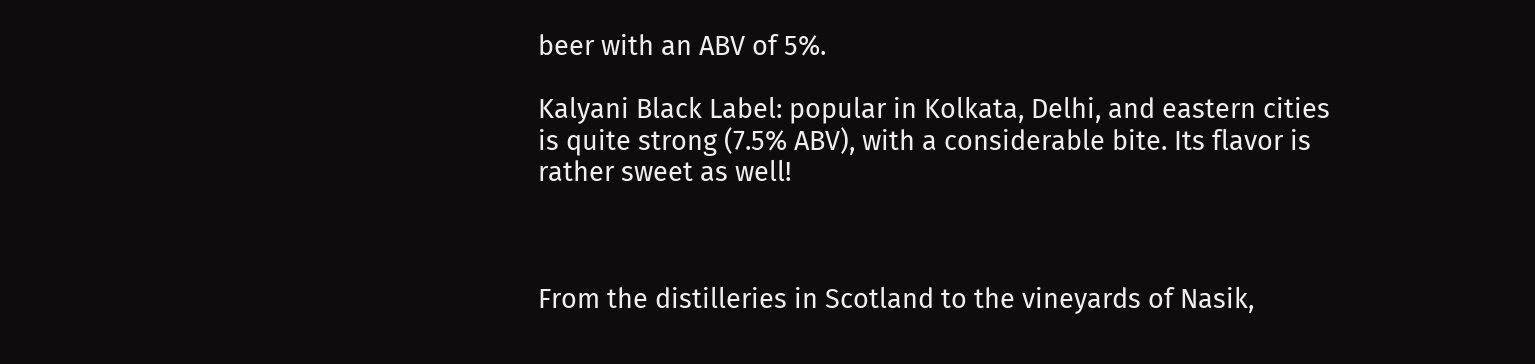beer with an ABV of 5%.

Kalyani Black Label: popular in Kolkata, Delhi, and eastern cities is quite strong (7.5% ABV), with a considerable bite. Its flavor is rather sweet as well!



From the distilleries in Scotland to the vineyards of Nasik,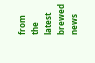from the latest brewed news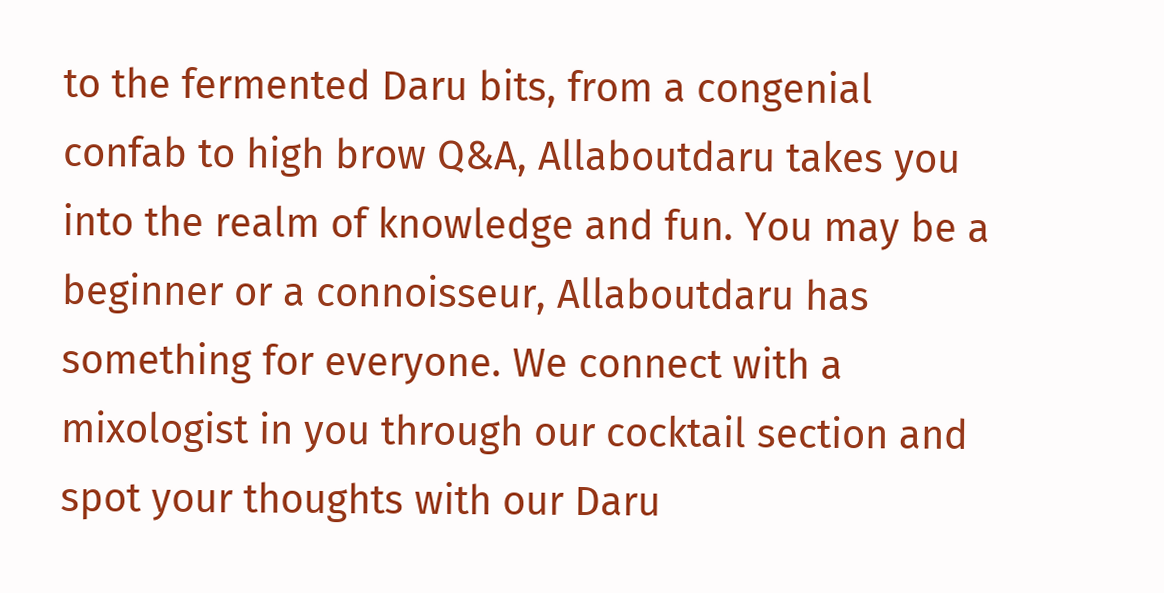to the fermented Daru bits, from a congenial confab to high brow Q&A, Allaboutdaru takes you into the realm of knowledge and fun. You may be a beginner or a connoisseur, Allaboutdaru has something for everyone. We connect with a mixologist in you through our cocktail section and spot your thoughts with our Daru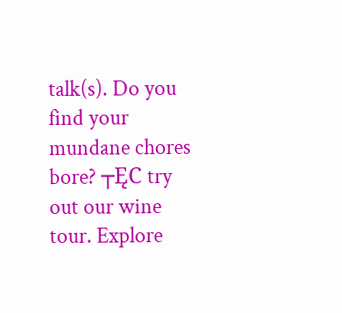talk(s). Do you find your mundane chores bore? ┬ĘC try out our wine tour. Explore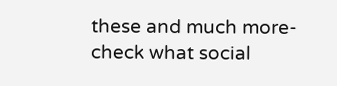these and much more-check what social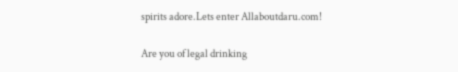spirits adore.Lets enter Allaboutdaru.com!

Are you of legal drinking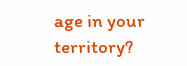age in your territory?